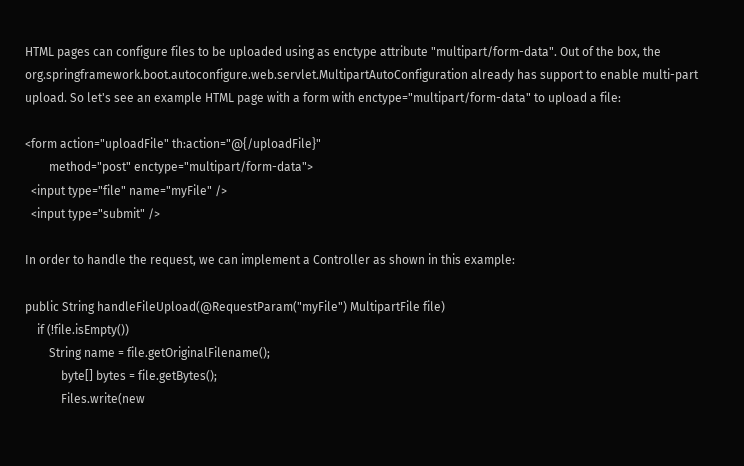HTML pages can configure files to be uploaded using as enctype attribute "multipart/form-data". Out of the box, the org.springframework.boot.autoconfigure.web.servlet.MultipartAutoConfiguration already has support to enable multi-part upload. So let's see an example HTML page with a form with enctype="multipart/form-data" to upload a file:

<form action="uploadFile" th:action="@{/uploadFile}"
        method="post" enctype="multipart/form-data">
  <input type="file" name="myFile" />
  <input type="submit" />

In order to handle the request, we can implement a Controller as shown in this example:

public String handleFileUpload(@RequestParam("myFile") MultipartFile file)
    if (!file.isEmpty())
        String name = file.getOriginalFilename();
            byte[] bytes = file.getBytes();
            Files.write(new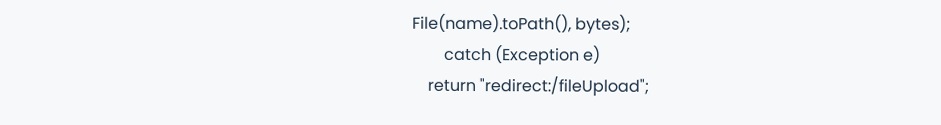File(name).toPath(), bytes);
        catch (Exception e)
    return "redirect:/fileUpload";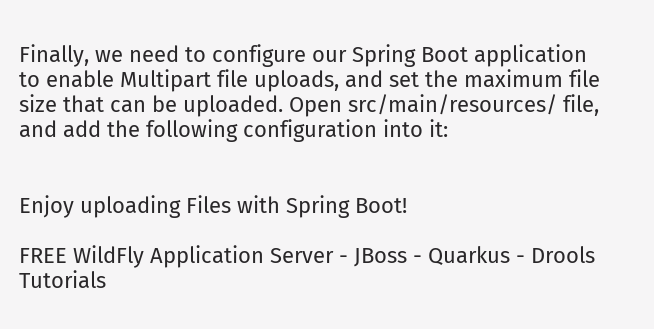Finally, we need to configure our Spring Boot application to enable Multipart file uploads, and set the maximum file size that can be uploaded. Open src/main/resources/ file, and add the following configuration into it:


Enjoy uploading Files with Spring Boot!

FREE WildFly Application Server - JBoss - Quarkus - Drools Tutorials